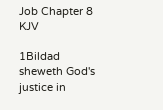Job Chapter 8 KJV

1Bildad sheweth God's justice in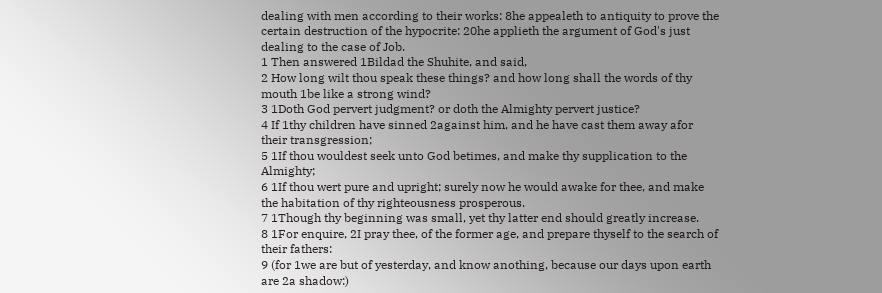dealing with men according to their works: 8he appealeth to antiquity to prove the certain destruction of the hypocrite: 20he applieth the argument of God's just dealing to the case of Job.
1 Then answered 1Bildad the Shuhite, and said,
2 How long wilt thou speak these things? and how long shall the words of thy mouth 1be like a strong wind?
3 1Doth God pervert judgment? or doth the Almighty pervert justice?
4 If 1thy children have sinned 2against him, and he have cast them away afor their transgression;
5 1If thou wouldest seek unto God betimes, and make thy supplication to the Almighty;
6 1If thou wert pure and upright; surely now he would awake for thee, and make the habitation of thy righteousness prosperous.
7 1Though thy beginning was small, yet thy latter end should greatly increase.
8 1For enquire, 2I pray thee, of the former age, and prepare thyself to the search of their fathers:
9 (for 1we are but of yesterday, and know anothing, because our days upon earth are 2a shadow:)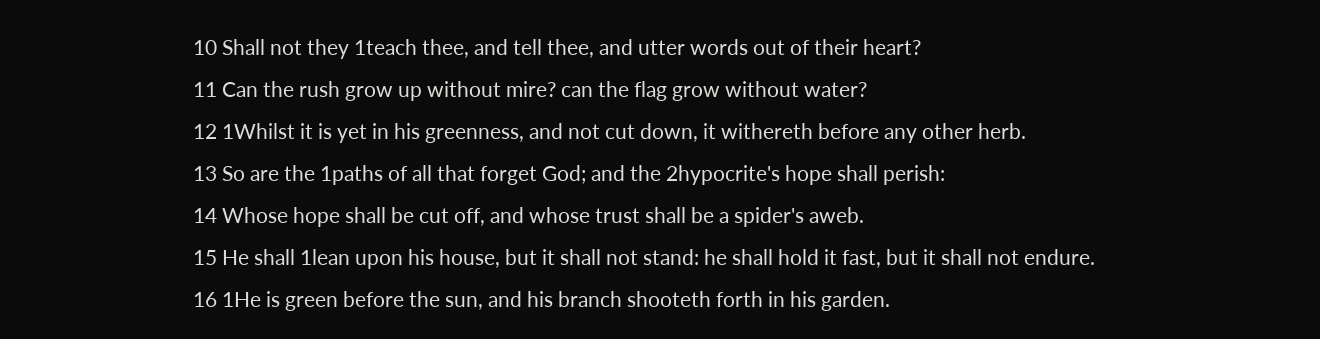10 Shall not they 1teach thee, and tell thee, and utter words out of their heart?
11 Can the rush grow up without mire? can the flag grow without water?
12 1Whilst it is yet in his greenness, and not cut down, it withereth before any other herb.
13 So are the 1paths of all that forget God; and the 2hypocrite's hope shall perish:
14 Whose hope shall be cut off, and whose trust shall be a spider's aweb.
15 He shall 1lean upon his house, but it shall not stand: he shall hold it fast, but it shall not endure.
16 1He is green before the sun, and his branch shooteth forth in his garden.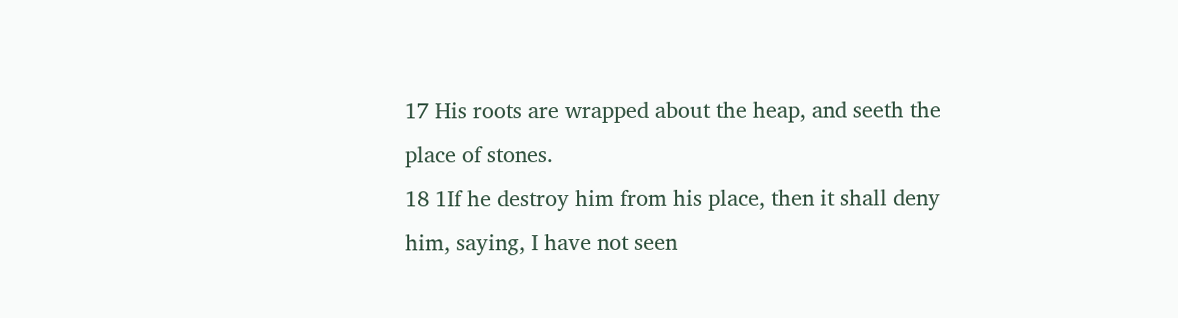17 His roots are wrapped about the heap, and seeth the place of stones.
18 1If he destroy him from his place, then it shall deny him, saying, I have not seen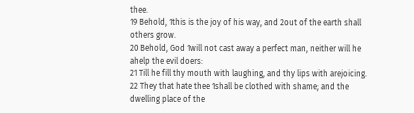thee.
19 Behold, 1this is the joy of his way, and 2out of the earth shall others grow.
20 Behold, God 1will not cast away a perfect man, neither will he ahelp the evil doers:
21 Till he fill thy mouth with laughing, and thy lips with arejoicing.
22 They that hate thee 1shall be clothed with shame; and the dwelling place of the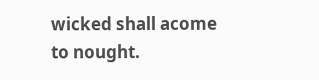wicked shall acome to nought.